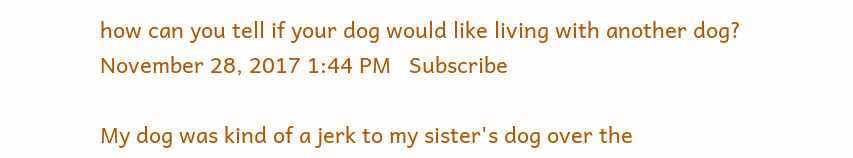how can you tell if your dog would like living with another dog?
November 28, 2017 1:44 PM   Subscribe

My dog was kind of a jerk to my sister's dog over the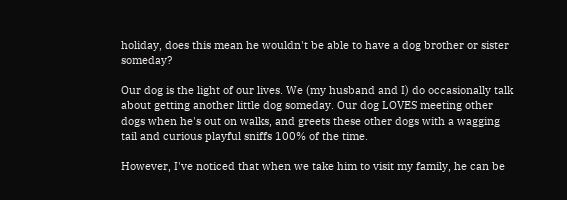holiday, does this mean he wouldn't be able to have a dog brother or sister someday?

Our dog is the light of our lives. We (my husband and I) do occasionally talk about getting another little dog someday. Our dog LOVES meeting other dogs when he's out on walks, and greets these other dogs with a wagging tail and curious playful sniffs 100% of the time.

However, I've noticed that when we take him to visit my family, he can be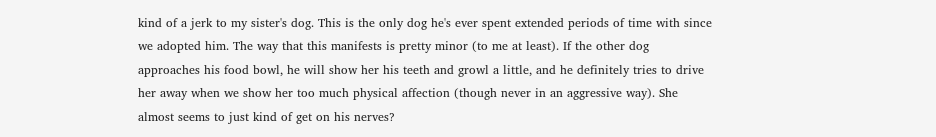kind of a jerk to my sister's dog. This is the only dog he's ever spent extended periods of time with since we adopted him. The way that this manifests is pretty minor (to me at least). If the other dog approaches his food bowl, he will show her his teeth and growl a little, and he definitely tries to drive her away when we show her too much physical affection (though never in an aggressive way). She almost seems to just kind of get on his nerves?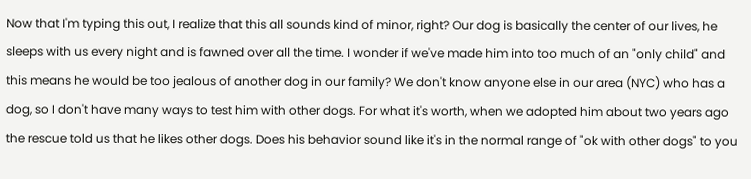Now that I'm typing this out, I realize that this all sounds kind of minor, right? Our dog is basically the center of our lives, he sleeps with us every night and is fawned over all the time. I wonder if we've made him into too much of an "only child" and this means he would be too jealous of another dog in our family? We don't know anyone else in our area (NYC) who has a dog, so I don't have many ways to test him with other dogs. For what it's worth, when we adopted him about two years ago the rescue told us that he likes other dogs. Does his behavior sound like it's in the normal range of "ok with other dogs" to you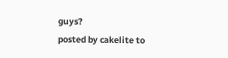guys?
posted by cakelite to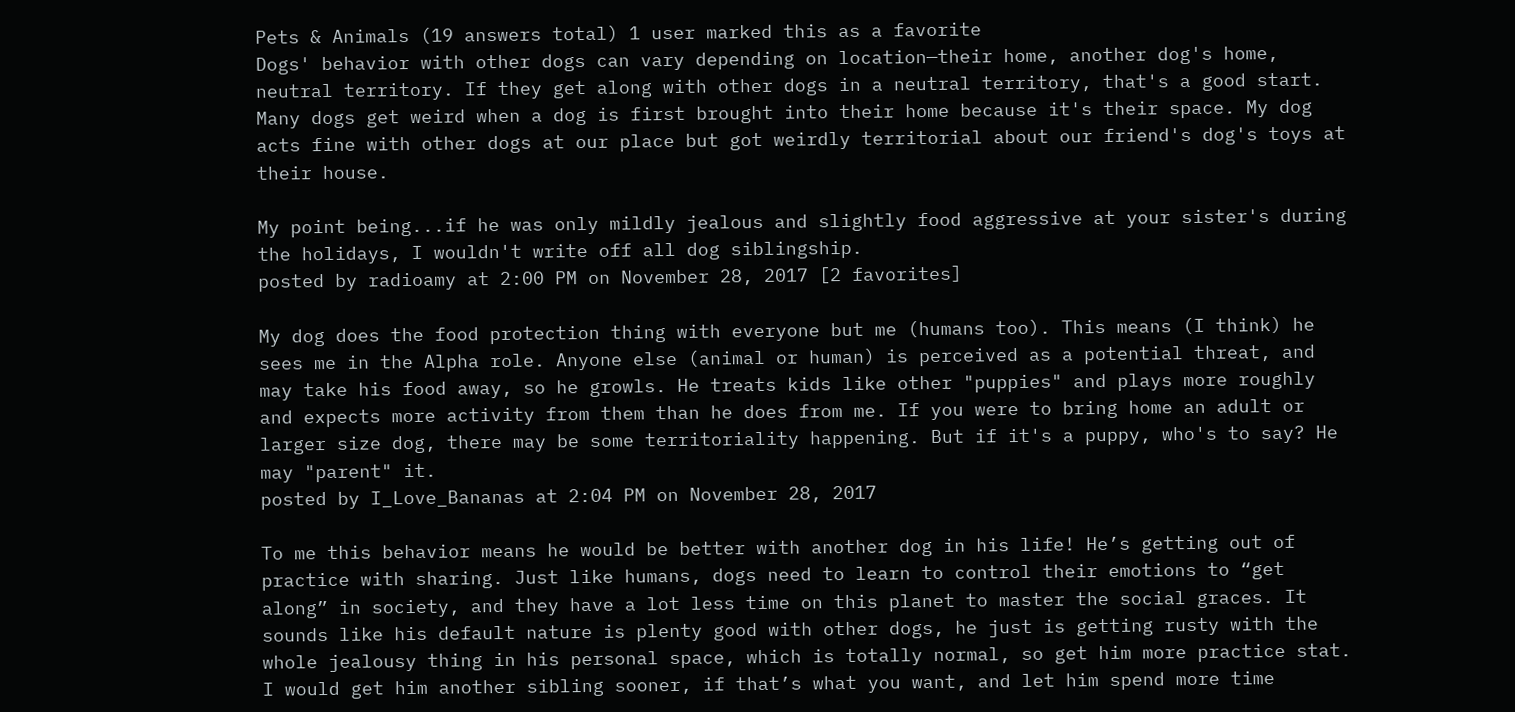Pets & Animals (19 answers total) 1 user marked this as a favorite
Dogs' behavior with other dogs can vary depending on location—their home, another dog's home, neutral territory. If they get along with other dogs in a neutral territory, that's a good start. Many dogs get weird when a dog is first brought into their home because it's their space. My dog acts fine with other dogs at our place but got weirdly territorial about our friend's dog's toys at their house.

My point being...if he was only mildly jealous and slightly food aggressive at your sister's during the holidays, I wouldn't write off all dog siblingship.
posted by radioamy at 2:00 PM on November 28, 2017 [2 favorites]

My dog does the food protection thing with everyone but me (humans too). This means (I think) he sees me in the Alpha role. Anyone else (animal or human) is perceived as a potential threat, and may take his food away, so he growls. He treats kids like other "puppies" and plays more roughly and expects more activity from them than he does from me. If you were to bring home an adult or larger size dog, there may be some territoriality happening. But if it's a puppy, who's to say? He may "parent" it.
posted by I_Love_Bananas at 2:04 PM on November 28, 2017

To me this behavior means he would be better with another dog in his life! He’s getting out of practice with sharing. Just like humans, dogs need to learn to control their emotions to “get along” in society, and they have a lot less time on this planet to master the social graces. It sounds like his default nature is plenty good with other dogs, he just is getting rusty with the whole jealousy thing in his personal space, which is totally normal, so get him more practice stat. I would get him another sibling sooner, if that’s what you want, and let him spend more time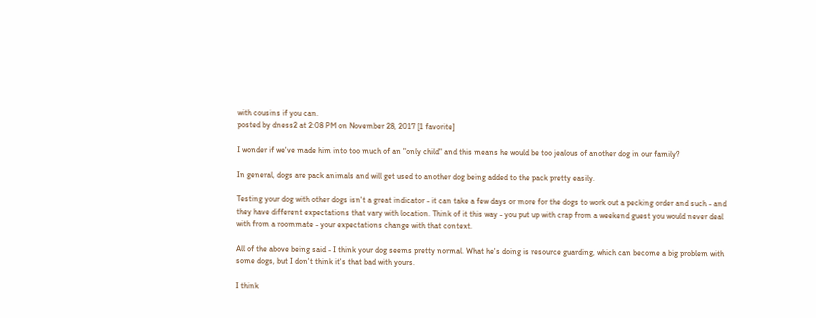with cousins if you can.
posted by dness2 at 2:08 PM on November 28, 2017 [1 favorite]

I wonder if we've made him into too much of an "only child" and this means he would be too jealous of another dog in our family?

In general, dogs are pack animals and will get used to another dog being added to the pack pretty easily.

Testing your dog with other dogs isn't a great indicator - it can take a few days or more for the dogs to work out a pecking order and such - and they have different expectations that vary with location. Think of it this way - you put up with crap from a weekend guest you would never deal with from a roommate - your expectations change with that context.

All of the above being said - I think your dog seems pretty normal. What he's doing is resource guarding, which can become a big problem with some dogs, but I don't think it's that bad with yours.

I think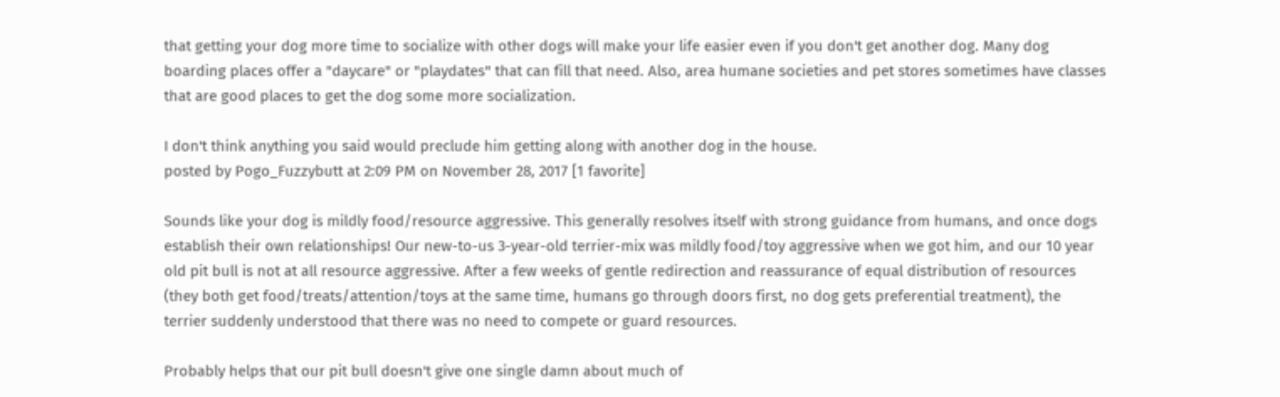that getting your dog more time to socialize with other dogs will make your life easier even if you don't get another dog. Many dog boarding places offer a "daycare" or "playdates" that can fill that need. Also, area humane societies and pet stores sometimes have classes that are good places to get the dog some more socialization.

I don't think anything you said would preclude him getting along with another dog in the house.
posted by Pogo_Fuzzybutt at 2:09 PM on November 28, 2017 [1 favorite]

Sounds like your dog is mildly food/resource aggressive. This generally resolves itself with strong guidance from humans, and once dogs establish their own relationships! Our new-to-us 3-year-old terrier-mix was mildly food/toy aggressive when we got him, and our 10 year old pit bull is not at all resource aggressive. After a few weeks of gentle redirection and reassurance of equal distribution of resources (they both get food/treats/attention/toys at the same time, humans go through doors first, no dog gets preferential treatment), the terrier suddenly understood that there was no need to compete or guard resources.

Probably helps that our pit bull doesn't give one single damn about much of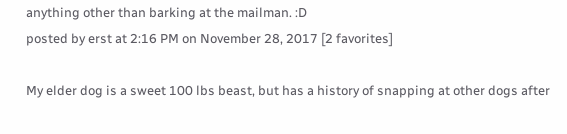anything other than barking at the mailman. :D
posted by erst at 2:16 PM on November 28, 2017 [2 favorites]

My elder dog is a sweet 100 lbs beast, but has a history of snapping at other dogs after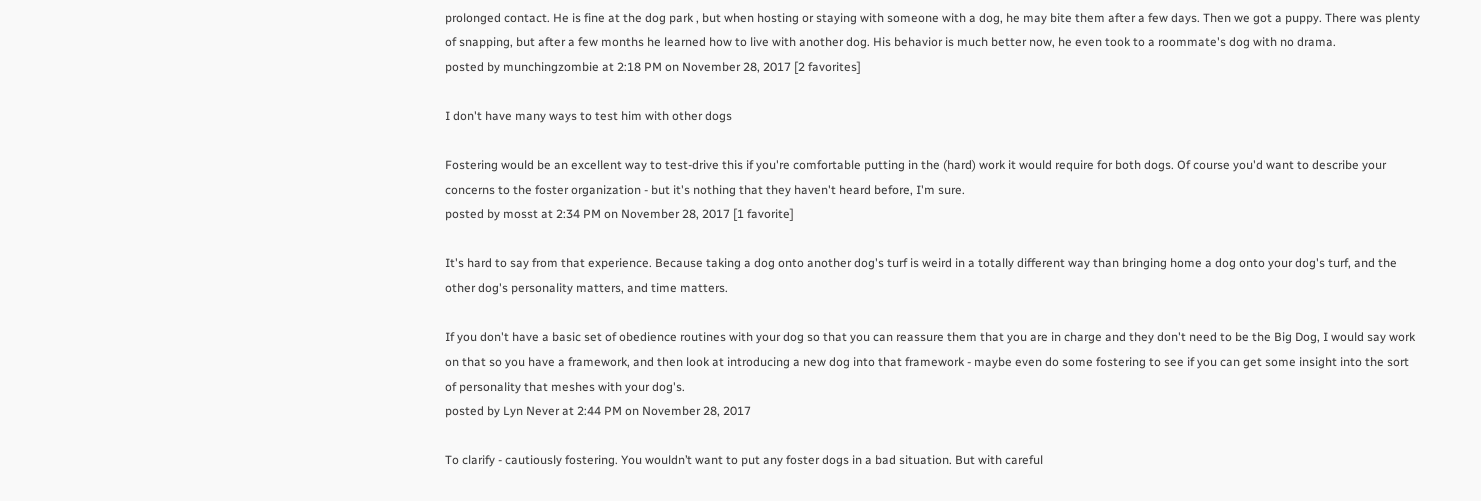prolonged contact. He is fine at the dog park , but when hosting or staying with someone with a dog, he may bite them after a few days. Then we got a puppy. There was plenty of snapping, but after a few months he learned how to live with another dog. His behavior is much better now, he even took to a roommate's dog with no drama.
posted by munchingzombie at 2:18 PM on November 28, 2017 [2 favorites]

I don't have many ways to test him with other dogs

Fostering would be an excellent way to test-drive this if you're comfortable putting in the (hard) work it would require for both dogs. Of course you'd want to describe your concerns to the foster organization - but it's nothing that they haven't heard before, I'm sure.
posted by mosst at 2:34 PM on November 28, 2017 [1 favorite]

It's hard to say from that experience. Because taking a dog onto another dog's turf is weird in a totally different way than bringing home a dog onto your dog's turf, and the other dog's personality matters, and time matters.

If you don't have a basic set of obedience routines with your dog so that you can reassure them that you are in charge and they don't need to be the Big Dog, I would say work on that so you have a framework, and then look at introducing a new dog into that framework - maybe even do some fostering to see if you can get some insight into the sort of personality that meshes with your dog's.
posted by Lyn Never at 2:44 PM on November 28, 2017

To clarify - cautiously fostering. You wouldn’t want to put any foster dogs in a bad situation. But with careful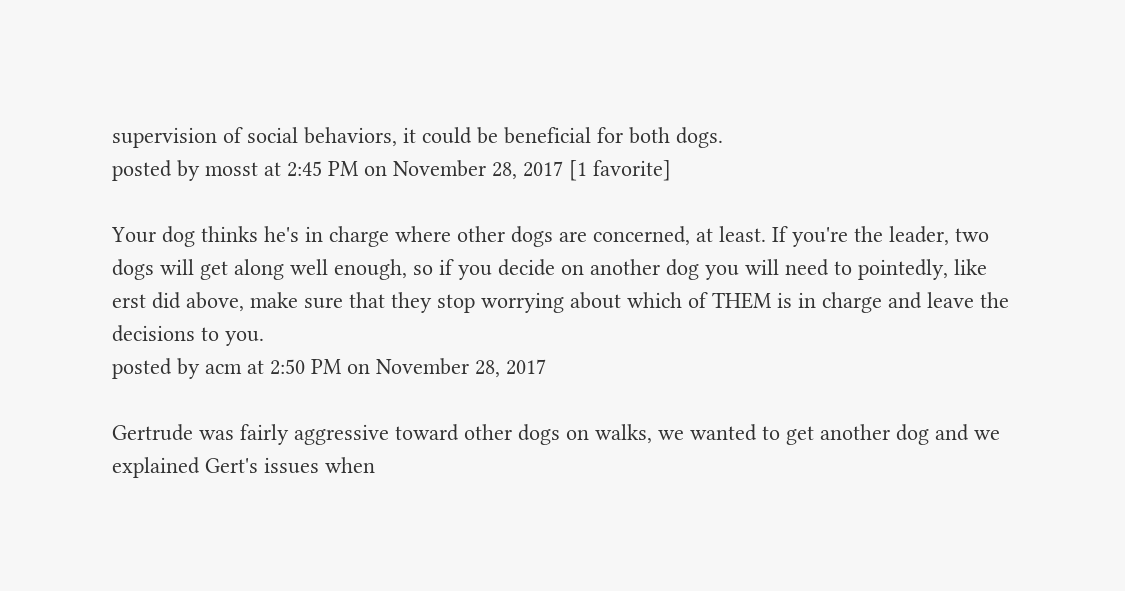supervision of social behaviors, it could be beneficial for both dogs.
posted by mosst at 2:45 PM on November 28, 2017 [1 favorite]

Your dog thinks he's in charge where other dogs are concerned, at least. If you're the leader, two dogs will get along well enough, so if you decide on another dog you will need to pointedly, like erst did above, make sure that they stop worrying about which of THEM is in charge and leave the decisions to you.
posted by acm at 2:50 PM on November 28, 2017

Gertrude was fairly aggressive toward other dogs on walks, we wanted to get another dog and we explained Gert's issues when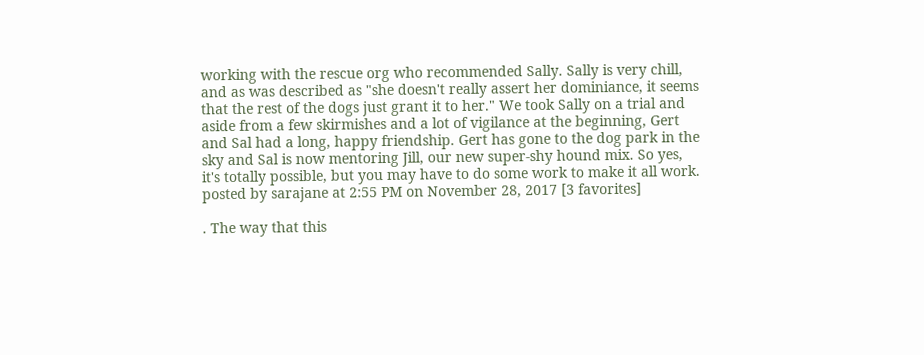working with the rescue org who recommended Sally. Sally is very chill, and as was described as "she doesn't really assert her dominiance, it seems that the rest of the dogs just grant it to her." We took Sally on a trial and aside from a few skirmishes and a lot of vigilance at the beginning, Gert and Sal had a long, happy friendship. Gert has gone to the dog park in the sky and Sal is now mentoring Jill, our new super-shy hound mix. So yes, it's totally possible, but you may have to do some work to make it all work.
posted by sarajane at 2:55 PM on November 28, 2017 [3 favorites]

. The way that this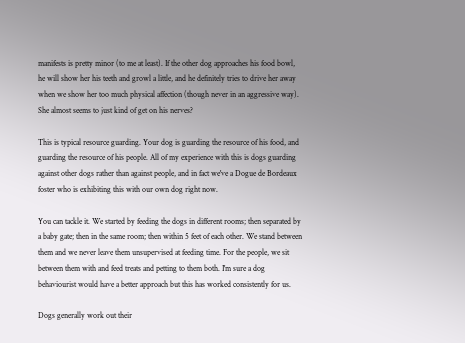manifests is pretty minor (to me at least). If the other dog approaches his food bowl, he will show her his teeth and growl a little, and he definitely tries to drive her away when we show her too much physical affection (though never in an aggressive way). She almost seems to just kind of get on his nerves?

This is typical resource guarding. Your dog is guarding the resource of his food, and guarding the resource of his people. All of my experience with this is dogs guarding against other dogs rather than against people, and in fact we've a Dogue de Bordeaux foster who is exhibiting this with our own dog right now.

You can tackle it. We started by feeding the dogs in different rooms; then separated by a baby gate; then in the same room; then within 5 feet of each other. We stand between them and we never leave them unsupervised at feeding time. For the people, we sit between them with and feed treats and petting to them both. I'm sure a dog behaviourist would have a better approach but this has worked consistently for us.

Dogs generally work out their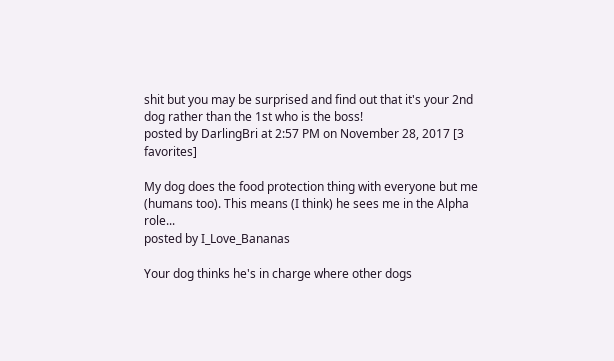shit but you may be surprised and find out that it's your 2nd dog rather than the 1st who is the boss!
posted by DarlingBri at 2:57 PM on November 28, 2017 [3 favorites]

My dog does the food protection thing with everyone but me (humans too). This means (I think) he sees me in the Alpha role...
posted by I_Love_Bananas

Your dog thinks he's in charge where other dogs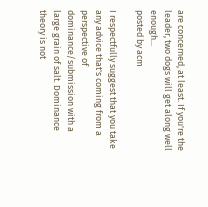are concerned, at least. If you're the leader, two dogs will get along well enough...
posted by acm

I respectfully suggest that you take any advice that's coming from a perspective of dominance/submission with a large grain of salt. Dominance theory is not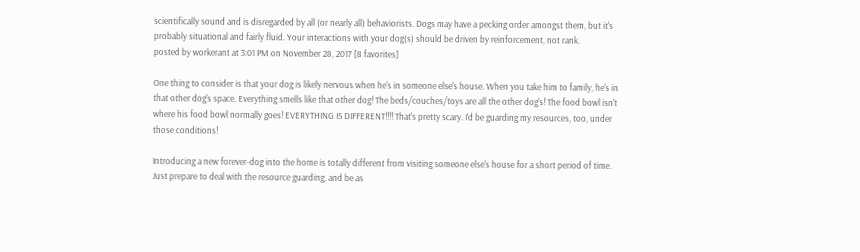scientifically sound and is disregarded by all (or nearly all) behaviorists. Dogs may have a pecking order amongst them, but it's probably situational and fairly fluid. Your interactions with your dog(s) should be driven by reinforcement, not rank.
posted by workerant at 3:01 PM on November 28, 2017 [8 favorites]

One thing to consider is that your dog is likely nervous when he's in someone else's house. When you take him to family, he's in that other dog's space. Everything smells like that other dog! The beds/couches/toys are all the other dog's! The food bowl isn't where his food bowl normally goes! EVERYTHING IS DIFFERENT!!!! That's pretty scary. I'd be guarding my resources, too, under those conditions!

Introducing a new forever-dog into the home is totally different from visiting someone else's house for a short period of time. Just prepare to deal with the resource guarding, and be as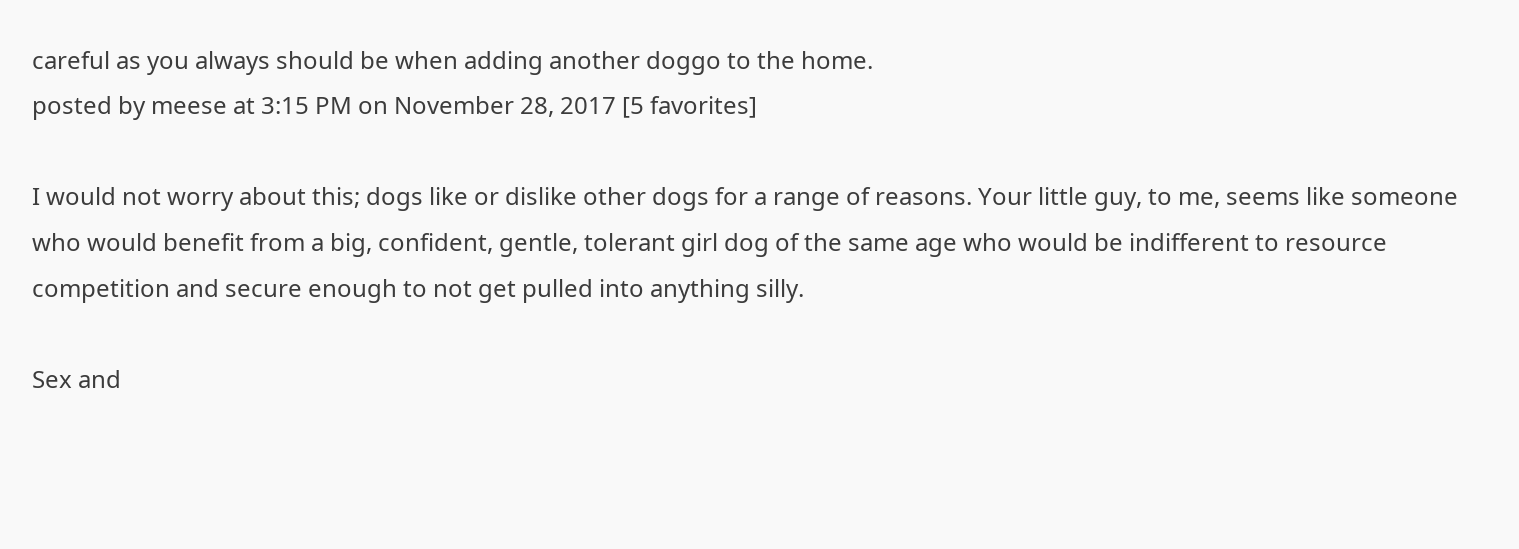careful as you always should be when adding another doggo to the home.
posted by meese at 3:15 PM on November 28, 2017 [5 favorites]

I would not worry about this; dogs like or dislike other dogs for a range of reasons. Your little guy, to me, seems like someone who would benefit from a big, confident, gentle, tolerant girl dog of the same age who would be indifferent to resource competition and secure enough to not get pulled into anything silly.

Sex and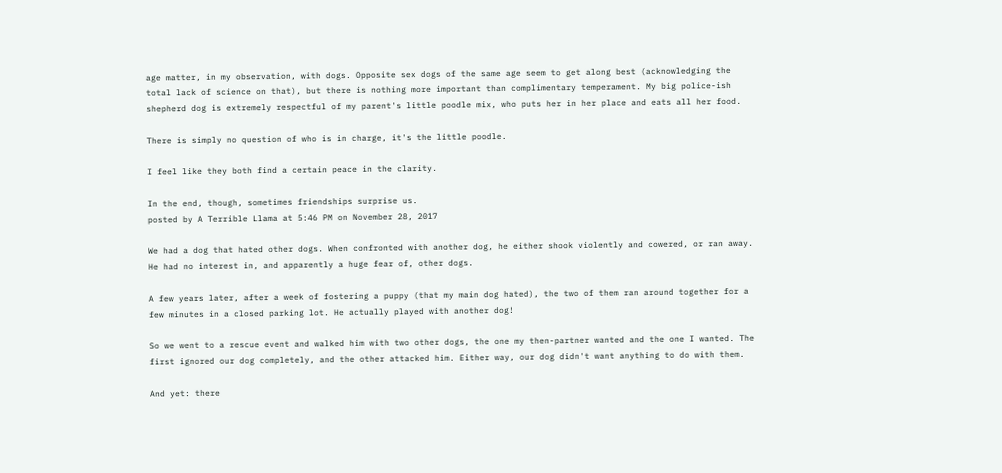age matter, in my observation, with dogs. Opposite sex dogs of the same age seem to get along best (acknowledging the total lack of science on that), but there is nothing more important than complimentary temperament. My big police-ish shepherd dog is extremely respectful of my parent's little poodle mix, who puts her in her place and eats all her food.

There is simply no question of who is in charge, it's the little poodle.

I feel like they both find a certain peace in the clarity.

In the end, though, sometimes friendships surprise us.
posted by A Terrible Llama at 5:46 PM on November 28, 2017

We had a dog that hated other dogs. When confronted with another dog, he either shook violently and cowered, or ran away. He had no interest in, and apparently a huge fear of, other dogs.

A few years later, after a week of fostering a puppy (that my main dog hated), the two of them ran around together for a few minutes in a closed parking lot. He actually played with another dog!

So we went to a rescue event and walked him with two other dogs, the one my then-partner wanted and the one I wanted. The first ignored our dog completely, and the other attacked him. Either way, our dog didn't want anything to do with them.

And yet: there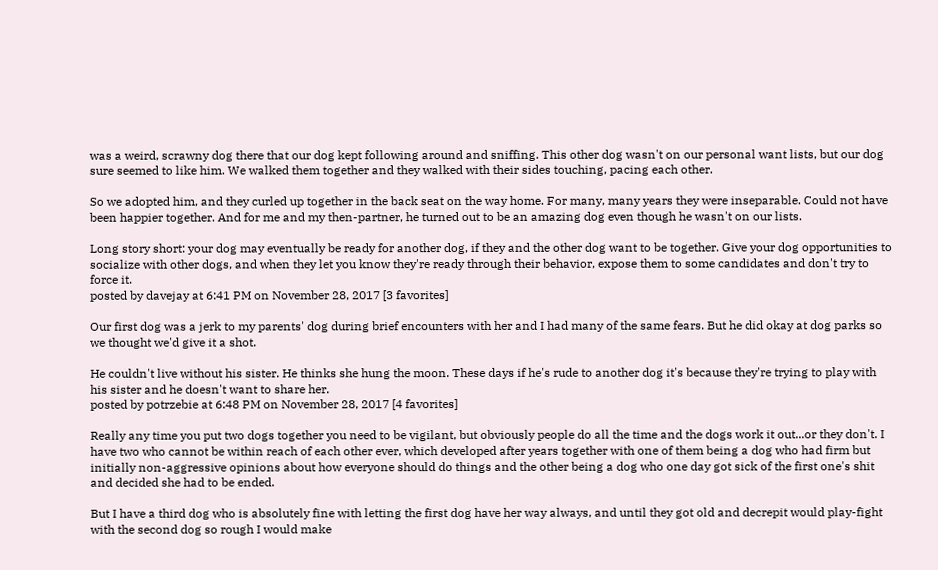was a weird, scrawny dog there that our dog kept following around and sniffing. This other dog wasn't on our personal want lists, but our dog sure seemed to like him. We walked them together and they walked with their sides touching, pacing each other.

So we adopted him, and they curled up together in the back seat on the way home. For many, many years they were inseparable. Could not have been happier together. And for me and my then-partner, he turned out to be an amazing dog even though he wasn't on our lists.

Long story short: your dog may eventually be ready for another dog, if they and the other dog want to be together. Give your dog opportunities to socialize with other dogs, and when they let you know they're ready through their behavior, expose them to some candidates and don't try to force it.
posted by davejay at 6:41 PM on November 28, 2017 [3 favorites]

Our first dog was a jerk to my parents' dog during brief encounters with her and I had many of the same fears. But he did okay at dog parks so we thought we'd give it a shot.

He couldn't live without his sister. He thinks she hung the moon. These days if he's rude to another dog it's because they're trying to play with his sister and he doesn't want to share her.
posted by potrzebie at 6:48 PM on November 28, 2017 [4 favorites]

Really any time you put two dogs together you need to be vigilant, but obviously people do all the time and the dogs work it out...or they don't. I have two who cannot be within reach of each other ever, which developed after years together with one of them being a dog who had firm but initially non-aggressive opinions about how everyone should do things and the other being a dog who one day got sick of the first one's shit and decided she had to be ended.

But I have a third dog who is absolutely fine with letting the first dog have her way always, and until they got old and decrepit would play-fight with the second dog so rough I would make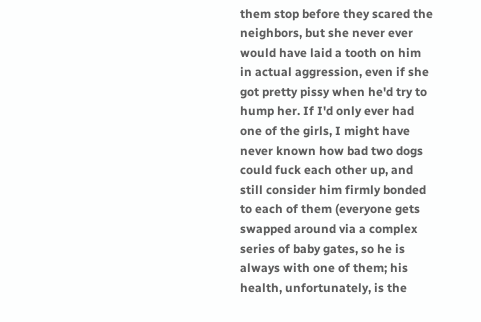them stop before they scared the neighbors, but she never ever would have laid a tooth on him in actual aggression, even if she got pretty pissy when he'd try to hump her. If I'd only ever had one of the girls, I might have never known how bad two dogs could fuck each other up, and still consider him firmly bonded to each of them (everyone gets swapped around via a complex series of baby gates, so he is always with one of them; his health, unfortunately, is the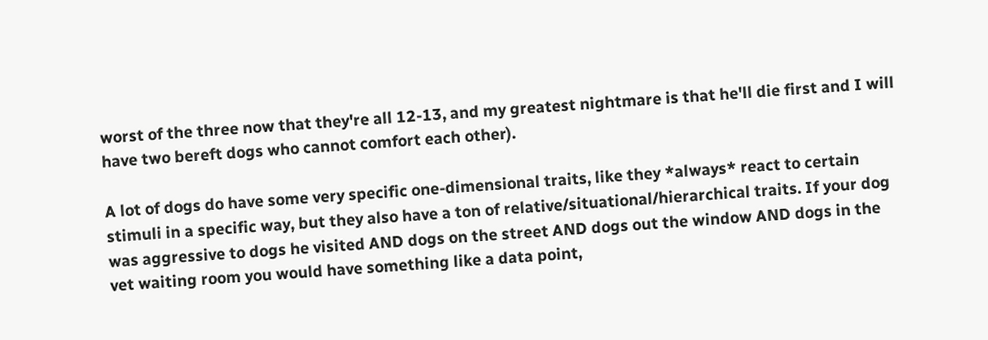worst of the three now that they're all 12-13, and my greatest nightmare is that he'll die first and I will have two bereft dogs who cannot comfort each other).

A lot of dogs do have some very specific one-dimensional traits, like they *always* react to certain stimuli in a specific way, but they also have a ton of relative/situational/hierarchical traits. If your dog was aggressive to dogs he visited AND dogs on the street AND dogs out the window AND dogs in the vet waiting room you would have something like a data point,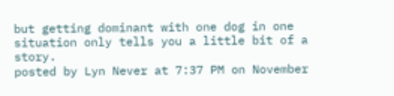but getting dominant with one dog in one situation only tells you a little bit of a story.
posted by Lyn Never at 7:37 PM on November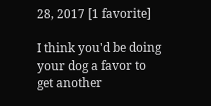28, 2017 [1 favorite]

I think you'd be doing your dog a favor to get another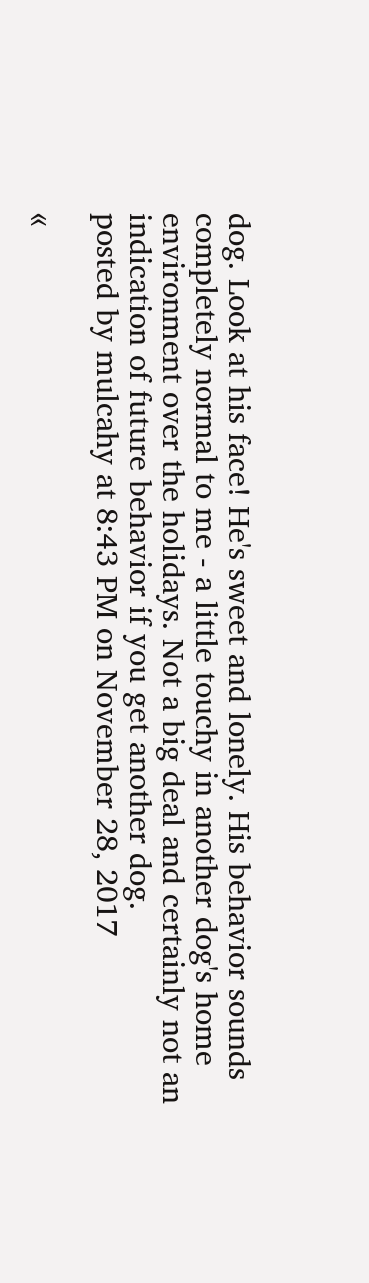dog. Look at his face! He's sweet and lonely. His behavior sounds completely normal to me - a little touchy in another dog's home environment over the holidays. Not a big deal and certainly not an indication of future behavior if you get another dog.
posted by mulcahy at 8:43 PM on November 28, 2017

«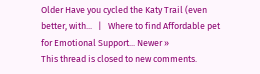Older Have you cycled the Katy Trail (even better, with...   |   Where to find Affordable pet for Emotional Support... Newer »
This thread is closed to new comments.